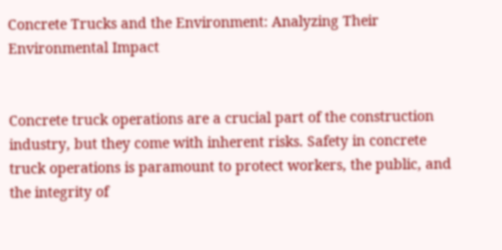Concrete Trucks and the Environment: Analyzing Their Environmental Impact


Concrete truck operations are a crucial part of the construction industry, but they come with inherent risks. Safety in concrete truck operations is paramount to protect workers, the public, and the integrity of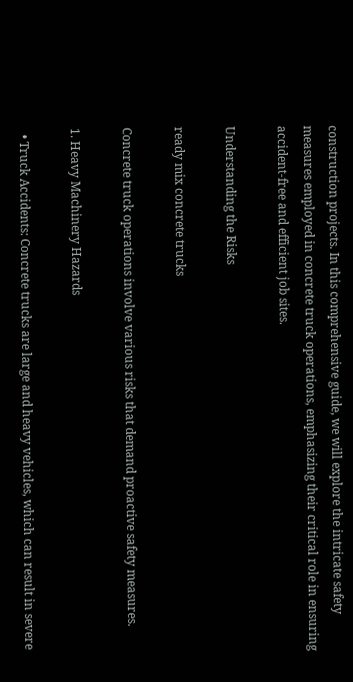construction projects. In this comprehensive guide, we will explore the intricate safety measures employed in concrete truck operations, emphasizing their critical role in ensuring accident-free and efficient job sites.

Understanding the Risks

ready mix concrete trucks

Concrete truck operations involve various risks that demand proactive safety measures.

1. Heavy Machinery Hazards

  • Truck Accidents: Concrete trucks are large and heavy vehicles, which can result in severe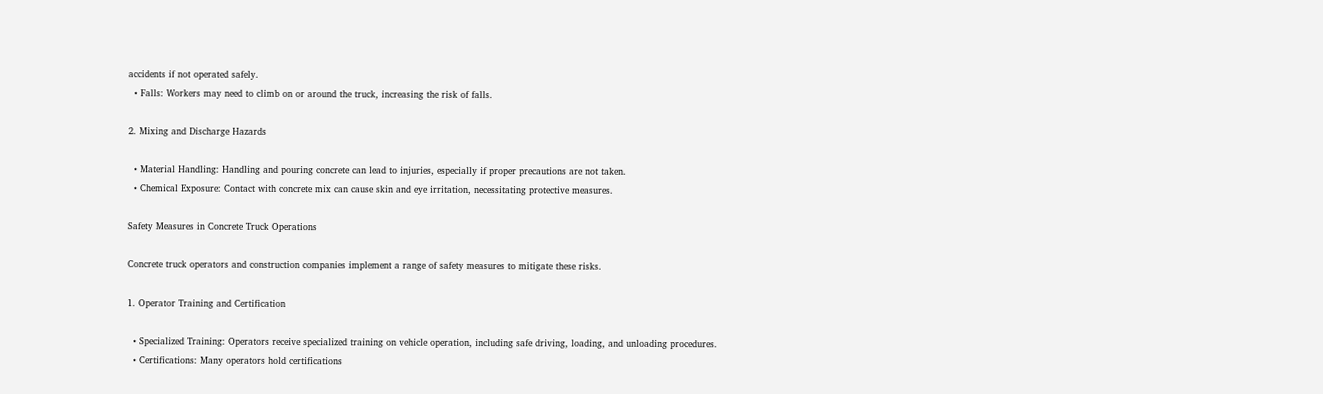accidents if not operated safely.
  • Falls: Workers may need to climb on or around the truck, increasing the risk of falls.

2. Mixing and Discharge Hazards

  • Material Handling: Handling and pouring concrete can lead to injuries, especially if proper precautions are not taken.
  • Chemical Exposure: Contact with concrete mix can cause skin and eye irritation, necessitating protective measures.

Safety Measures in Concrete Truck Operations

Concrete truck operators and construction companies implement a range of safety measures to mitigate these risks.

1. Operator Training and Certification

  • Specialized Training: Operators receive specialized training on vehicle operation, including safe driving, loading, and unloading procedures.
  • Certifications: Many operators hold certifications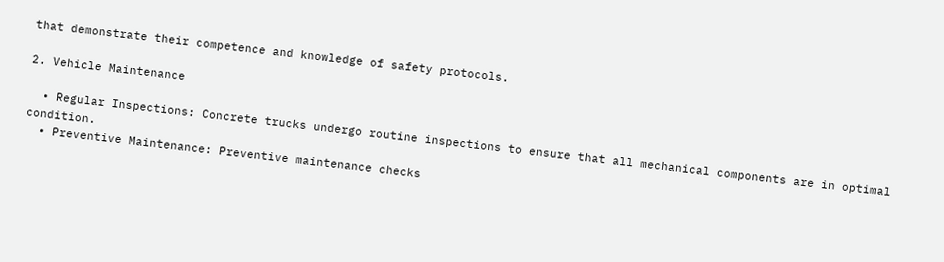that demonstrate their competence and knowledge of safety protocols.

2. Vehicle Maintenance

  • Regular Inspections: Concrete trucks undergo routine inspections to ensure that all mechanical components are in optimal condition.
  • Preventive Maintenance: Preventive maintenance checks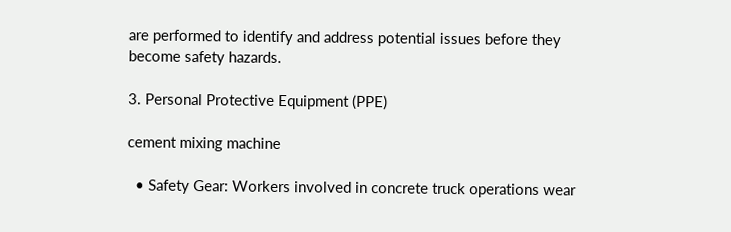are performed to identify and address potential issues before they become safety hazards.

3. Personal Protective Equipment (PPE)

cement mixing machine

  • Safety Gear: Workers involved in concrete truck operations wear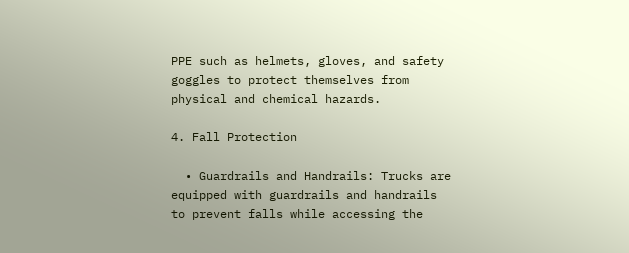PPE such as helmets, gloves, and safety goggles to protect themselves from physical and chemical hazards.

4. Fall Protection

  • Guardrails and Handrails: Trucks are equipped with guardrails and handrails to prevent falls while accessing the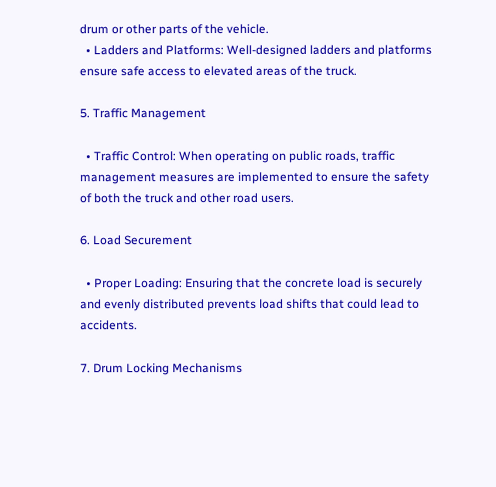drum or other parts of the vehicle.
  • Ladders and Platforms: Well-designed ladders and platforms ensure safe access to elevated areas of the truck.

5. Traffic Management

  • Traffic Control: When operating on public roads, traffic management measures are implemented to ensure the safety of both the truck and other road users.

6. Load Securement

  • Proper Loading: Ensuring that the concrete load is securely and evenly distributed prevents load shifts that could lead to accidents.

7. Drum Locking Mechanisms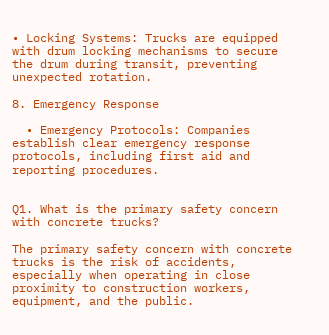• Locking Systems: Trucks are equipped with drum locking mechanisms to secure the drum during transit, preventing unexpected rotation.

8. Emergency Response

  • Emergency Protocols: Companies establish clear emergency response protocols, including first aid and reporting procedures.


Q1. What is the primary safety concern with concrete trucks?

The primary safety concern with concrete trucks is the risk of accidents, especially when operating in close proximity to construction workers, equipment, and the public.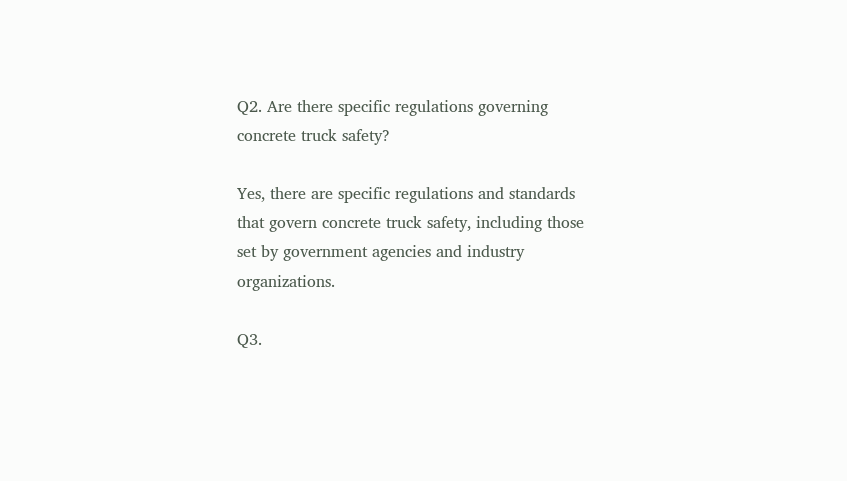Q2. Are there specific regulations governing concrete truck safety?

Yes, there are specific regulations and standards that govern concrete truck safety, including those set by government agencies and industry organizations.

Q3.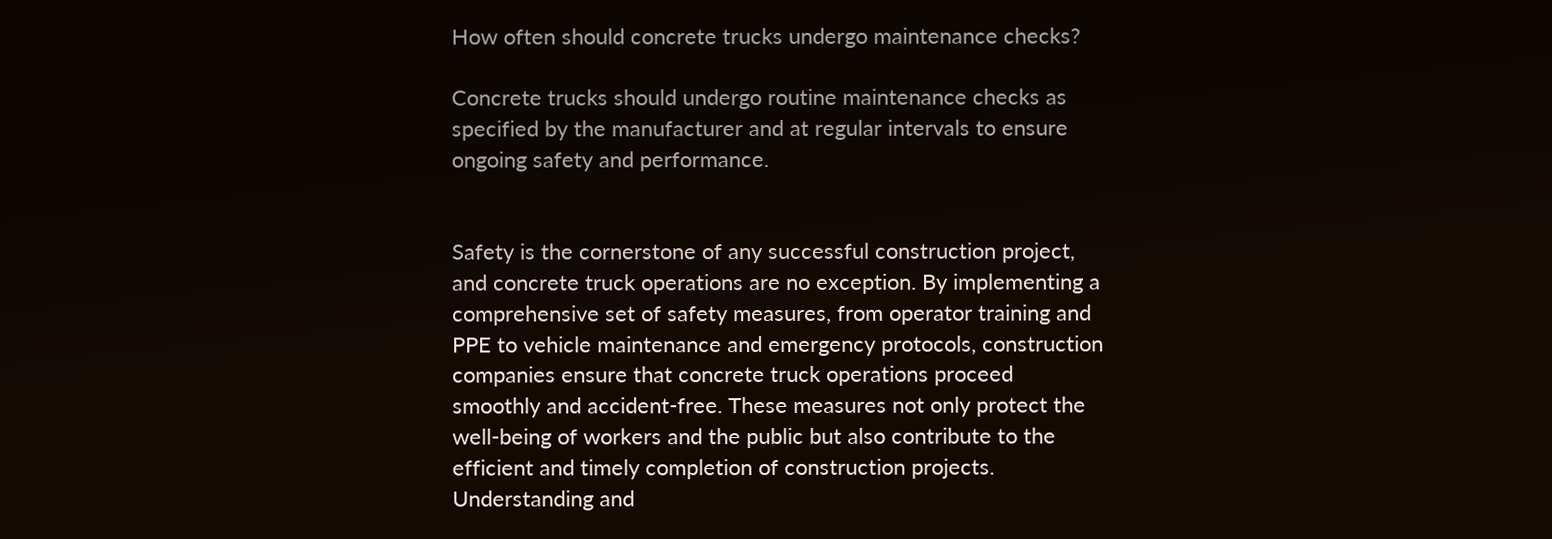How often should concrete trucks undergo maintenance checks?

Concrete trucks should undergo routine maintenance checks as specified by the manufacturer and at regular intervals to ensure ongoing safety and performance.


Safety is the cornerstone of any successful construction project, and concrete truck operations are no exception. By implementing a comprehensive set of safety measures, from operator training and PPE to vehicle maintenance and emergency protocols, construction companies ensure that concrete truck operations proceed smoothly and accident-free. These measures not only protect the well-being of workers and the public but also contribute to the efficient and timely completion of construction projects. Understanding and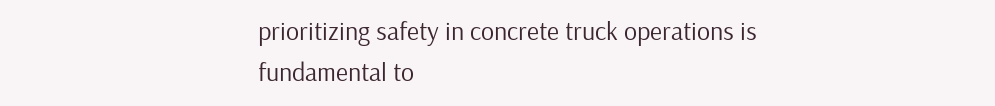prioritizing safety in concrete truck operations is fundamental to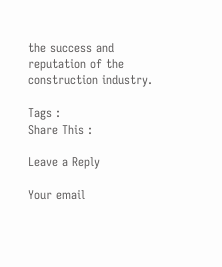the success and reputation of the construction industry.

Tags :
Share This :

Leave a Reply

Your email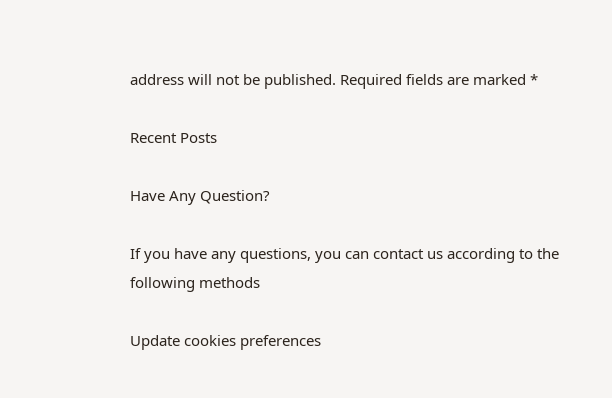address will not be published. Required fields are marked *

Recent Posts

Have Any Question?

If you have any questions, you can contact us according to the following methods

Update cookies preferences